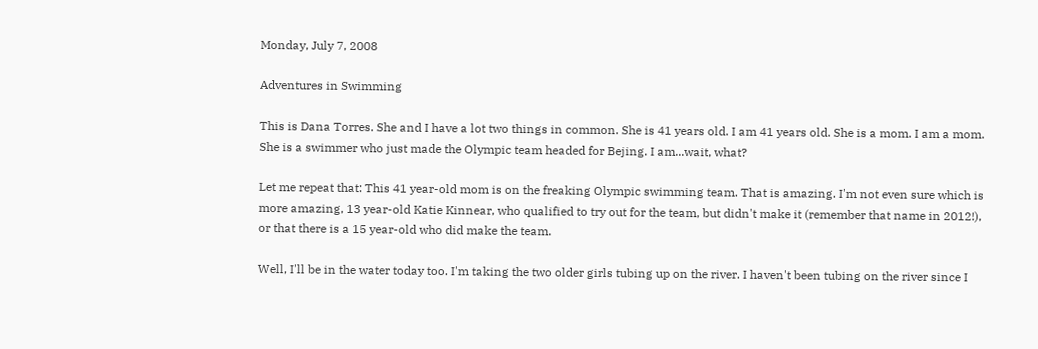Monday, July 7, 2008

Adventures in Swimming

This is Dana Torres. She and I have a lot two things in common. She is 41 years old. I am 41 years old. She is a mom. I am a mom. She is a swimmer who just made the Olympic team headed for Bejing. I am...wait, what?

Let me repeat that: This 41 year-old mom is on the freaking Olympic swimming team. That is amazing. I'm not even sure which is more amazing, 13 year-old Katie Kinnear, who qualified to try out for the team, but didn't make it (remember that name in 2012!), or that there is a 15 year-old who did make the team.

Well, I'll be in the water today too. I'm taking the two older girls tubing up on the river. I haven't been tubing on the river since I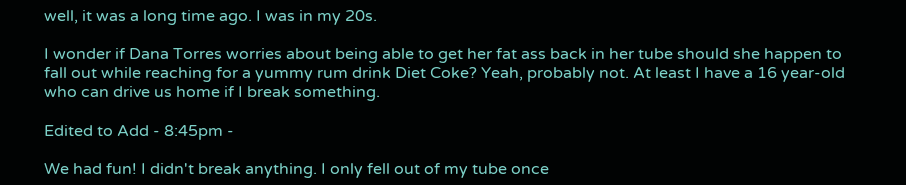well, it was a long time ago. I was in my 20s.

I wonder if Dana Torres worries about being able to get her fat ass back in her tube should she happen to fall out while reaching for a yummy rum drink Diet Coke? Yeah, probably not. At least I have a 16 year-old who can drive us home if I break something.

Edited to Add - 8:45pm -

We had fun! I didn't break anything. I only fell out of my tube once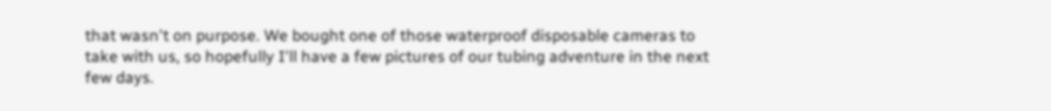that wasn't on purpose. We bought one of those waterproof disposable cameras to take with us, so hopefully I'll have a few pictures of our tubing adventure in the next few days.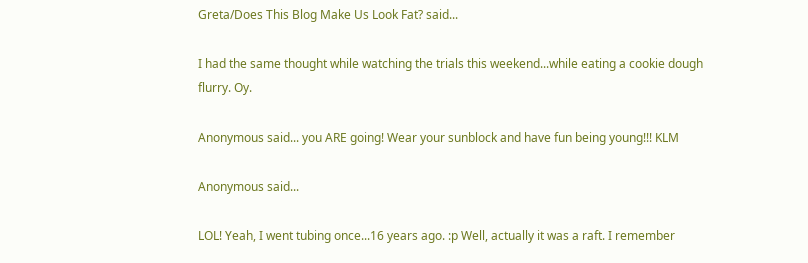Greta/Does This Blog Make Us Look Fat? said...

I had the same thought while watching the trials this weekend...while eating a cookie dough flurry. Oy.

Anonymous said... you ARE going! Wear your sunblock and have fun being young!!! KLM

Anonymous said...

LOL! Yeah, I went tubing once...16 years ago. :p Well, actually it was a raft. I remember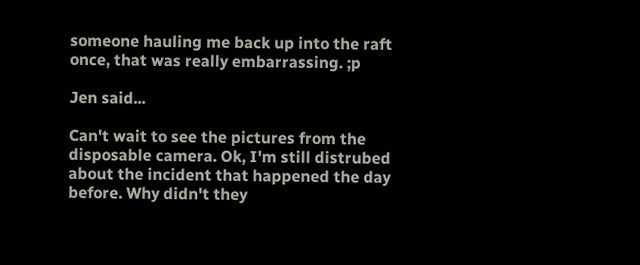someone hauling me back up into the raft once, that was really embarrassing. ;p

Jen said...

Can't wait to see the pictures from the disposable camera. Ok, I'm still distrubed about the incident that happened the day before. Why didn't they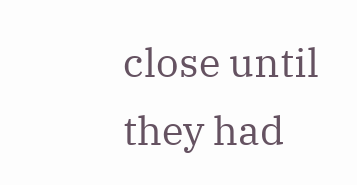close until they had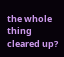the whole thing cleared up?